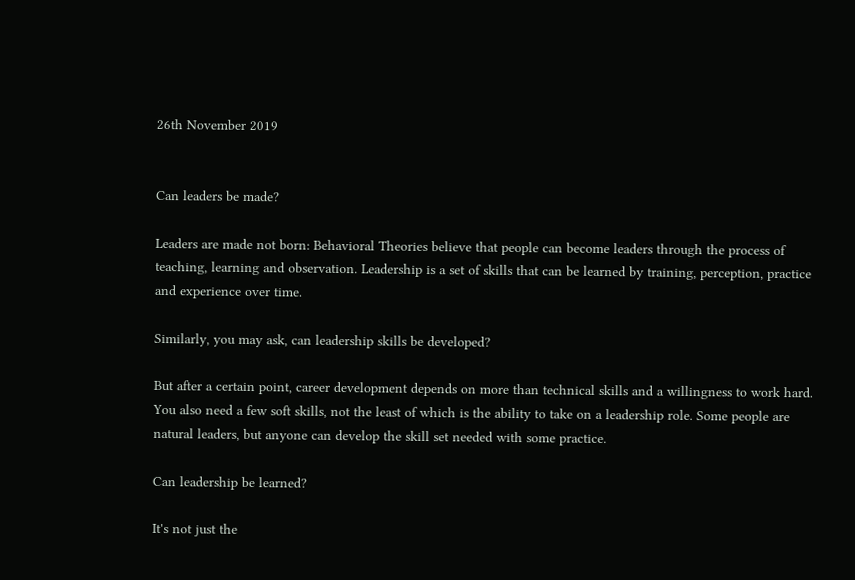26th November 2019


Can leaders be made?

Leaders are made not born: Behavioral Theories believe that people can become leaders through the process of teaching, learning and observation. Leadership is a set of skills that can be learned by training, perception, practice and experience over time.

Similarly, you may ask, can leadership skills be developed?

But after a certain point, career development depends on more than technical skills and a willingness to work hard. You also need a few soft skills, not the least of which is the ability to take on a leadership role. Some people are natural leaders, but anyone can develop the skill set needed with some practice.

Can leadership be learned?

It's not just the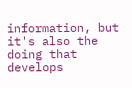information, but it's also the doing that develops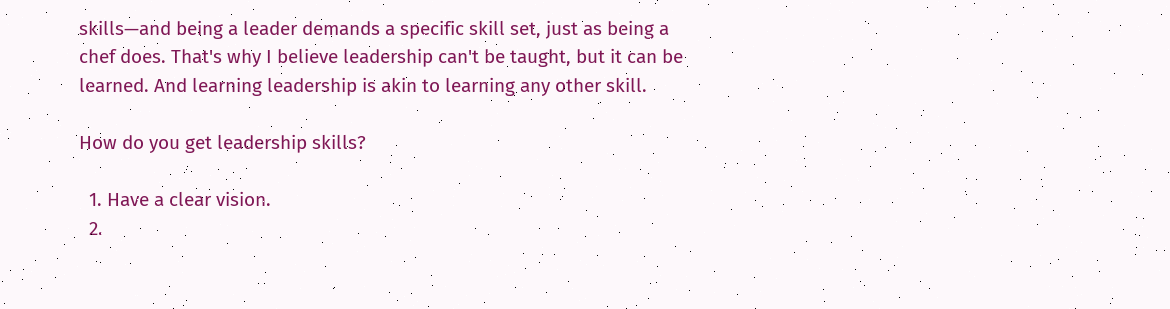skills—and being a leader demands a specific skill set, just as being a chef does. That's why I believe leadership can't be taught, but it can be learned. And learning leadership is akin to learning any other skill.

How do you get leadership skills?

  1. Have a clear vision.
  2.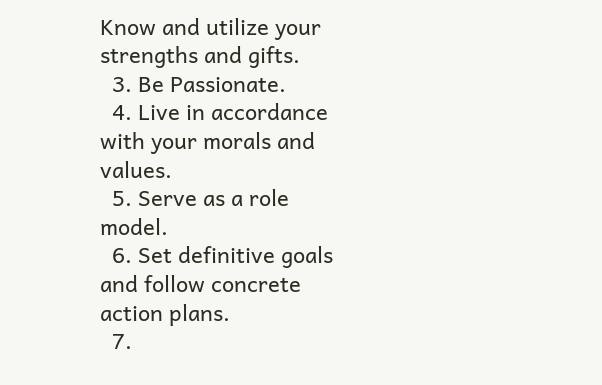Know and utilize your strengths and gifts.
  3. Be Passionate.
  4. Live in accordance with your morals and values.
  5. Serve as a role model.
  6. Set definitive goals and follow concrete action plans.
  7.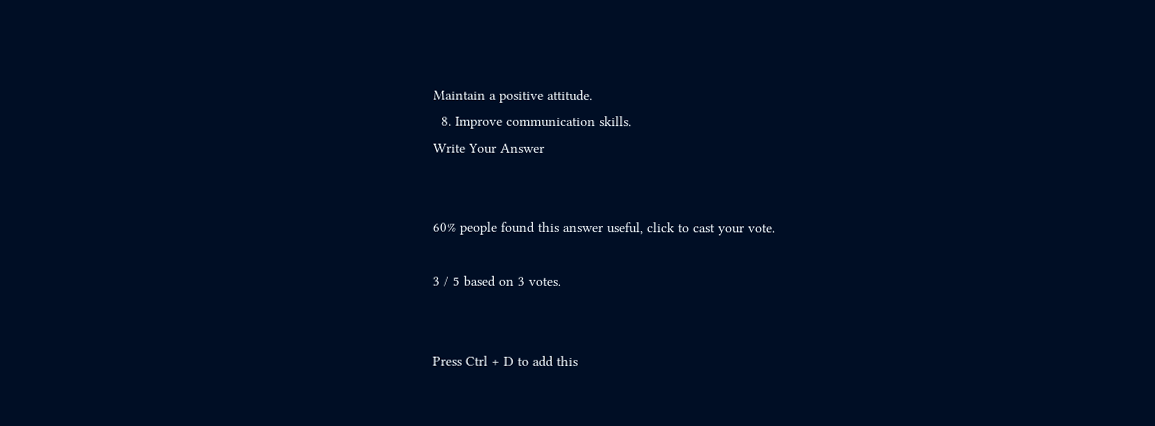Maintain a positive attitude.
  8. Improve communication skills.
Write Your Answer


60% people found this answer useful, click to cast your vote.

3 / 5 based on 3 votes.


Press Ctrl + D to add this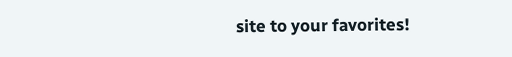site to your favorites!